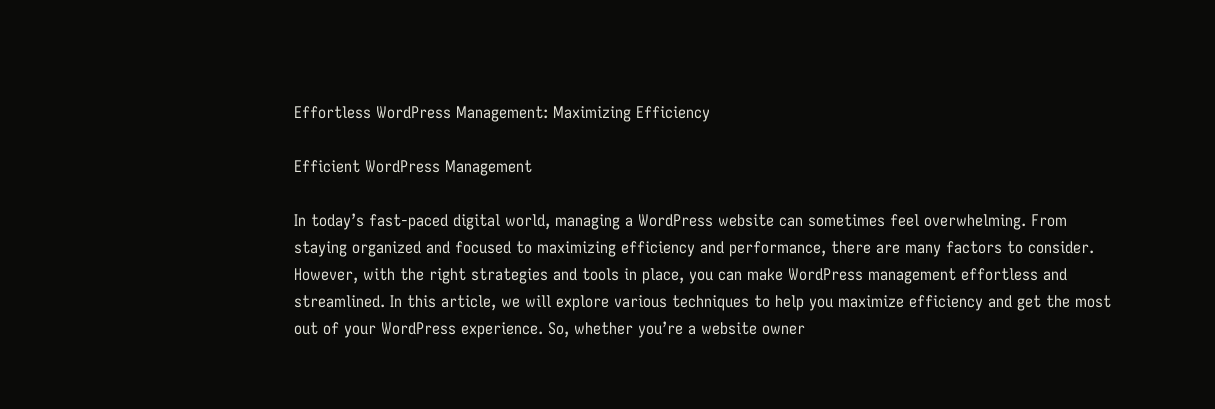Effortless WordPress Management: Maximizing Efficiency

Efficient WordPress Management

In today’s fast-paced digital world, managing a WordPress website can sometimes feel overwhelming. From staying organized and focused to maximizing efficiency and performance, there are many factors to consider. However, with the right strategies and tools in place, you can make WordPress management effortless and streamlined. In this article, we will explore various techniques to help you maximize efficiency and get the most out of your WordPress experience. So, whether you’re a website owner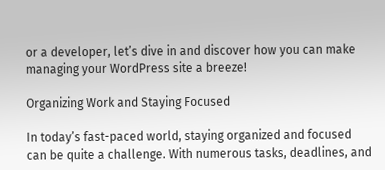or a developer, let’s dive in and discover how you can make managing your WordPress site a breeze!

Organizing Work and Staying Focused

In today’s fast-paced world, staying organized and focused can be quite a challenge. With numerous tasks, deadlines, and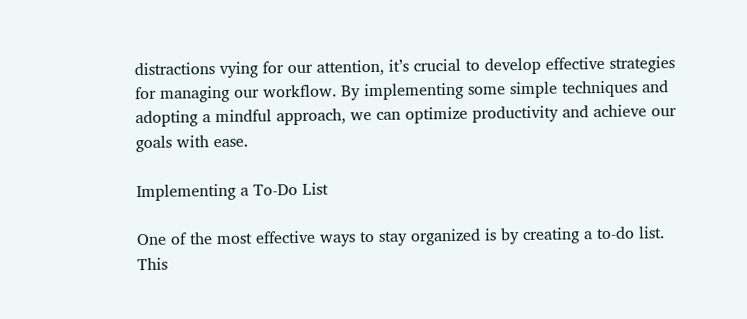distractions vying for our attention, it’s crucial to develop effective strategies for managing our workflow. By implementing some simple techniques and adopting a mindful approach, we can optimize productivity and achieve our goals with ease.

Implementing a To-Do List

One of the most effective ways to stay organized is by creating a to-do list. This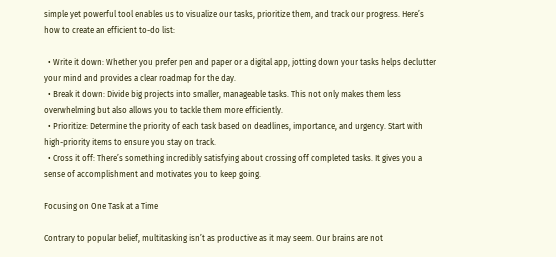simple yet powerful tool enables us to visualize our tasks, prioritize them, and track our progress. Here’s how to create an efficient to-do list:

  • Write it down: Whether you prefer pen and paper or a digital app, jotting down your tasks helps declutter your mind and provides a clear roadmap for the day.
  • Break it down: Divide big projects into smaller, manageable tasks. This not only makes them less overwhelming but also allows you to tackle them more efficiently.
  • Prioritize: Determine the priority of each task based on deadlines, importance, and urgency. Start with high-priority items to ensure you stay on track.
  • Cross it off: There’s something incredibly satisfying about crossing off completed tasks. It gives you a sense of accomplishment and motivates you to keep going.

Focusing on One Task at a Time

Contrary to popular belief, multitasking isn’t as productive as it may seem. Our brains are not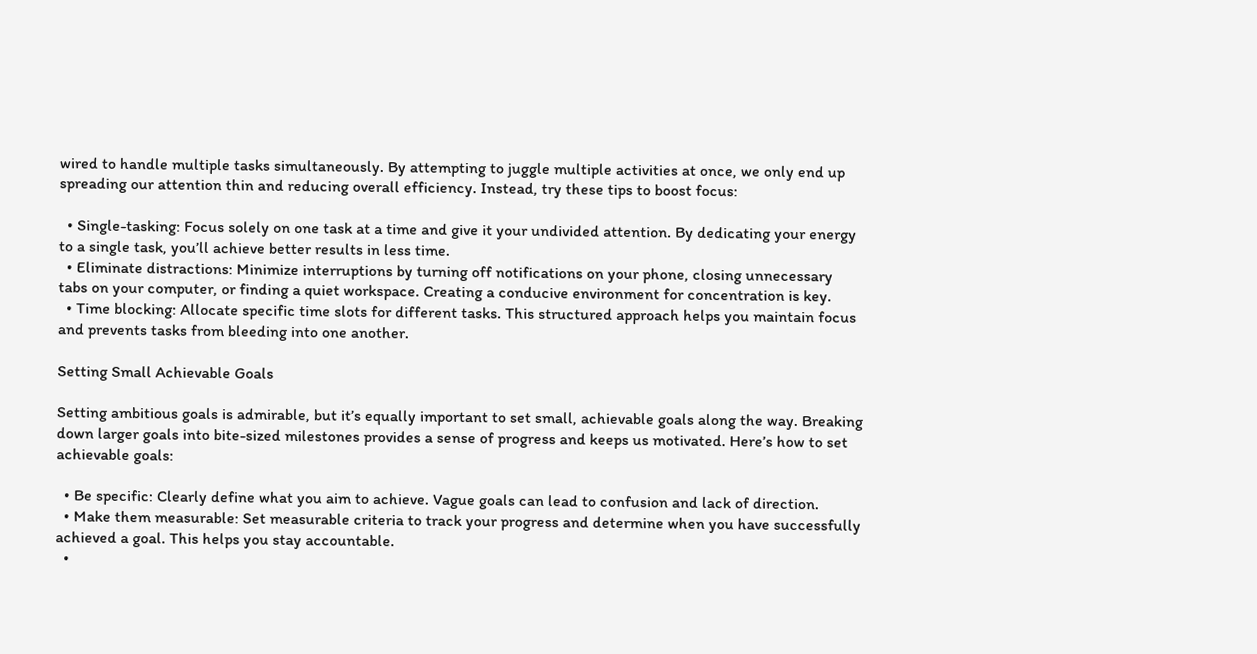wired to handle multiple tasks simultaneously. By attempting to juggle multiple activities at once, we only end up spreading our attention thin and reducing overall efficiency. Instead, try these tips to boost focus:

  • Single-tasking: Focus solely on one task at a time and give it your undivided attention. By dedicating your energy to a single task, you’ll achieve better results in less time.
  • Eliminate distractions: Minimize interruptions by turning off notifications on your phone, closing unnecessary tabs on your computer, or finding a quiet workspace. Creating a conducive environment for concentration is key.
  • Time blocking: Allocate specific time slots for different tasks. This structured approach helps you maintain focus and prevents tasks from bleeding into one another.

Setting Small Achievable Goals

Setting ambitious goals is admirable, but it’s equally important to set small, achievable goals along the way. Breaking down larger goals into bite-sized milestones provides a sense of progress and keeps us motivated. Here’s how to set achievable goals:

  • Be specific: Clearly define what you aim to achieve. Vague goals can lead to confusion and lack of direction.
  • Make them measurable: Set measurable criteria to track your progress and determine when you have successfully achieved a goal. This helps you stay accountable.
  •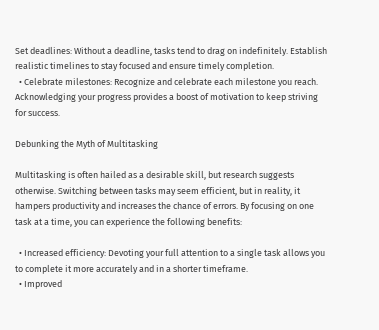Set deadlines: Without a deadline, tasks tend to drag on indefinitely. Establish realistic timelines to stay focused and ensure timely completion.
  • Celebrate milestones: Recognize and celebrate each milestone you reach. Acknowledging your progress provides a boost of motivation to keep striving for success.

Debunking the Myth of Multitasking

Multitasking is often hailed as a desirable skill, but research suggests otherwise. Switching between tasks may seem efficient, but in reality, it hampers productivity and increases the chance of errors. By focusing on one task at a time, you can experience the following benefits:

  • Increased efficiency: Devoting your full attention to a single task allows you to complete it more accurately and in a shorter timeframe.
  • Improved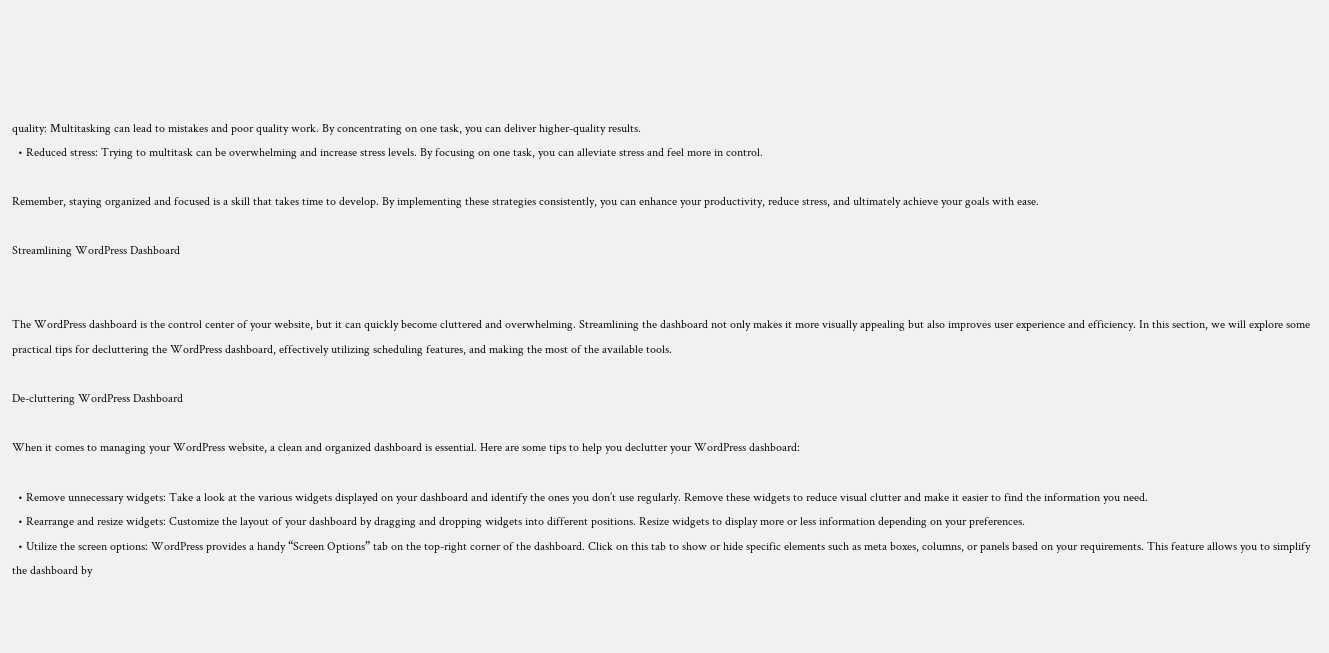quality: Multitasking can lead to mistakes and poor quality work. By concentrating on one task, you can deliver higher-quality results.
  • Reduced stress: Trying to multitask can be overwhelming and increase stress levels. By focusing on one task, you can alleviate stress and feel more in control.

Remember, staying organized and focused is a skill that takes time to develop. By implementing these strategies consistently, you can enhance your productivity, reduce stress, and ultimately achieve your goals with ease.

Streamlining WordPress Dashboard


The WordPress dashboard is the control center of your website, but it can quickly become cluttered and overwhelming. Streamlining the dashboard not only makes it more visually appealing but also improves user experience and efficiency. In this section, we will explore some practical tips for decluttering the WordPress dashboard, effectively utilizing scheduling features, and making the most of the available tools.

De-cluttering WordPress Dashboard

When it comes to managing your WordPress website, a clean and organized dashboard is essential. Here are some tips to help you declutter your WordPress dashboard:

  • Remove unnecessary widgets: Take a look at the various widgets displayed on your dashboard and identify the ones you don’t use regularly. Remove these widgets to reduce visual clutter and make it easier to find the information you need.
  • Rearrange and resize widgets: Customize the layout of your dashboard by dragging and dropping widgets into different positions. Resize widgets to display more or less information depending on your preferences.
  • Utilize the screen options: WordPress provides a handy “Screen Options” tab on the top-right corner of the dashboard. Click on this tab to show or hide specific elements such as meta boxes, columns, or panels based on your requirements. This feature allows you to simplify the dashboard by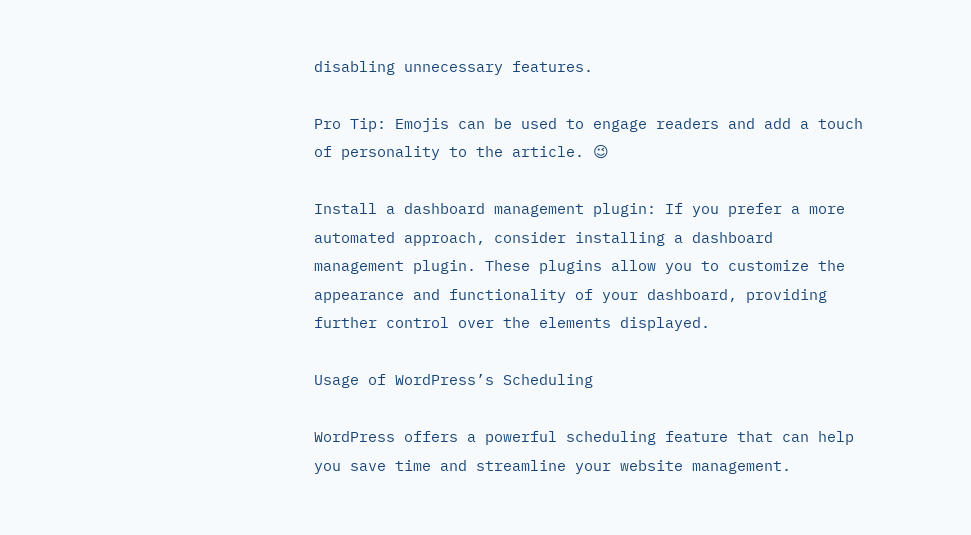disabling unnecessary features.

Pro Tip: Emojis can be used to engage readers and add a touch of personality to the article. 😉

Install a dashboard management plugin: If you prefer a more automated approach, consider installing a dashboard management plugin. These plugins allow you to customize the appearance and functionality of your dashboard, providing further control over the elements displayed.

Usage of WordPress’s Scheduling

WordPress offers a powerful scheduling feature that can help you save time and streamline your website management.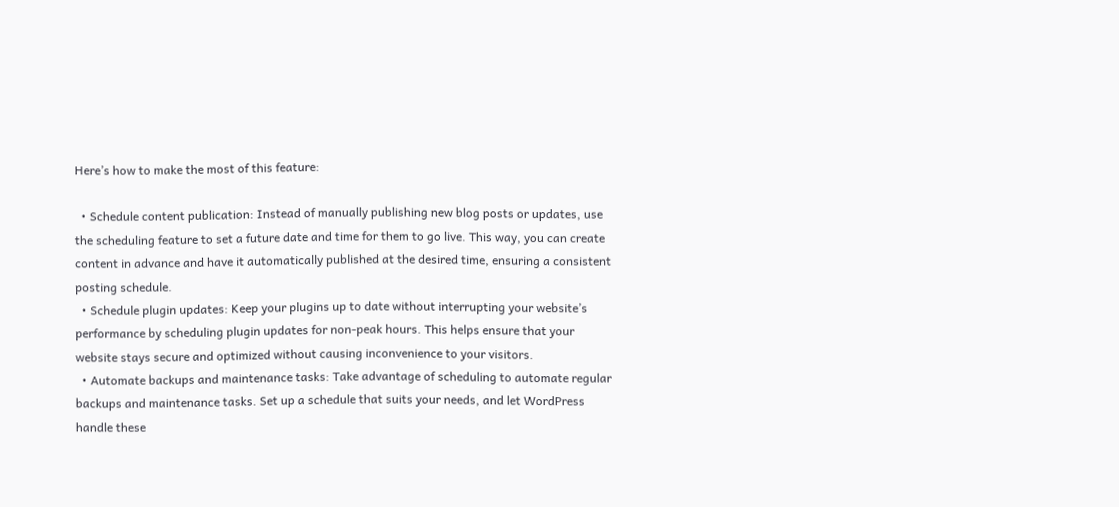Here’s how to make the most of this feature:

  • Schedule content publication: Instead of manually publishing new blog posts or updates, use the scheduling feature to set a future date and time for them to go live. This way, you can create content in advance and have it automatically published at the desired time, ensuring a consistent posting schedule.
  • Schedule plugin updates: Keep your plugins up to date without interrupting your website’s performance by scheduling plugin updates for non-peak hours. This helps ensure that your website stays secure and optimized without causing inconvenience to your visitors.
  • Automate backups and maintenance tasks: Take advantage of scheduling to automate regular backups and maintenance tasks. Set up a schedule that suits your needs, and let WordPress handle these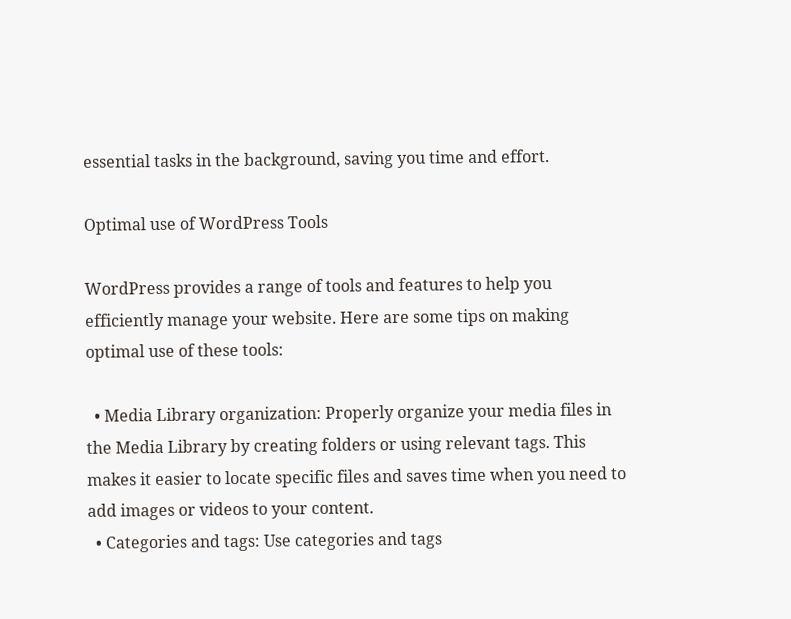essential tasks in the background, saving you time and effort.

Optimal use of WordPress Tools

WordPress provides a range of tools and features to help you efficiently manage your website. Here are some tips on making optimal use of these tools:

  • Media Library organization: Properly organize your media files in the Media Library by creating folders or using relevant tags. This makes it easier to locate specific files and saves time when you need to add images or videos to your content.
  • Categories and tags: Use categories and tags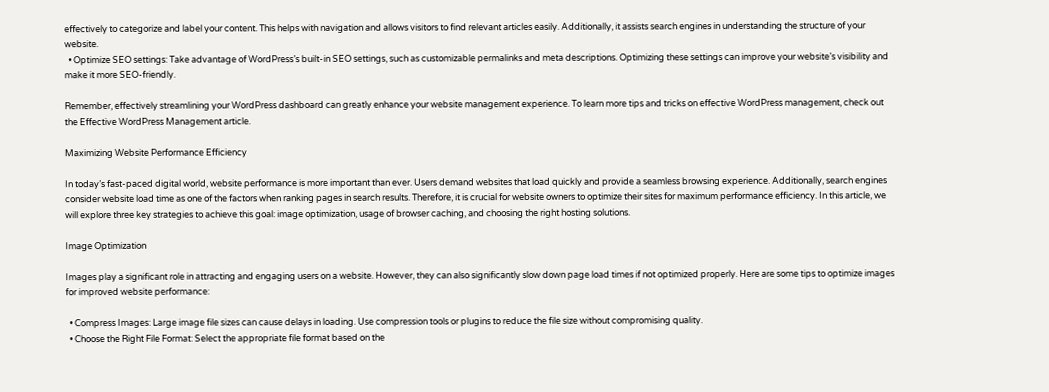effectively to categorize and label your content. This helps with navigation and allows visitors to find relevant articles easily. Additionally, it assists search engines in understanding the structure of your website.
  • Optimize SEO settings: Take advantage of WordPress’s built-in SEO settings, such as customizable permalinks and meta descriptions. Optimizing these settings can improve your website’s visibility and make it more SEO-friendly.

Remember, effectively streamlining your WordPress dashboard can greatly enhance your website management experience. To learn more tips and tricks on effective WordPress management, check out the Effective WordPress Management article.

Maximizing Website Performance Efficiency

In today’s fast-paced digital world, website performance is more important than ever. Users demand websites that load quickly and provide a seamless browsing experience. Additionally, search engines consider website load time as one of the factors when ranking pages in search results. Therefore, it is crucial for website owners to optimize their sites for maximum performance efficiency. In this article, we will explore three key strategies to achieve this goal: image optimization, usage of browser caching, and choosing the right hosting solutions.

Image Optimization

Images play a significant role in attracting and engaging users on a website. However, they can also significantly slow down page load times if not optimized properly. Here are some tips to optimize images for improved website performance:

  • Compress Images: Large image file sizes can cause delays in loading. Use compression tools or plugins to reduce the file size without compromising quality.
  • Choose the Right File Format: Select the appropriate file format based on the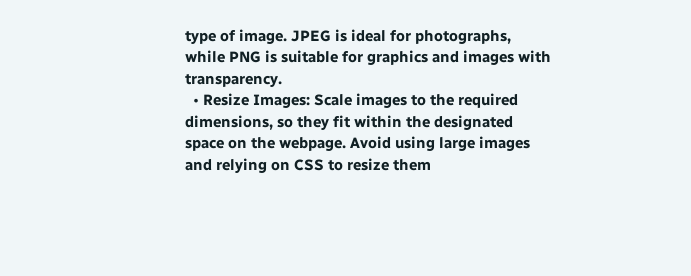type of image. JPEG is ideal for photographs, while PNG is suitable for graphics and images with transparency.
  • Resize Images: Scale images to the required dimensions, so they fit within the designated space on the webpage. Avoid using large images and relying on CSS to resize them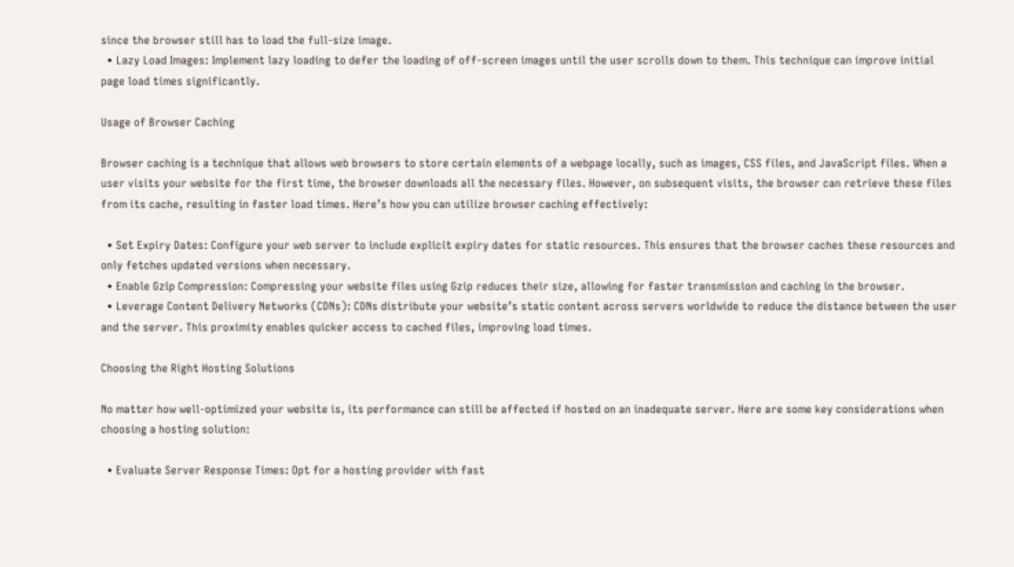since the browser still has to load the full-size image.
  • Lazy Load Images: Implement lazy loading to defer the loading of off-screen images until the user scrolls down to them. This technique can improve initial page load times significantly.

Usage of Browser Caching

Browser caching is a technique that allows web browsers to store certain elements of a webpage locally, such as images, CSS files, and JavaScript files. When a user visits your website for the first time, the browser downloads all the necessary files. However, on subsequent visits, the browser can retrieve these files from its cache, resulting in faster load times. Here’s how you can utilize browser caching effectively:

  • Set Expiry Dates: Configure your web server to include explicit expiry dates for static resources. This ensures that the browser caches these resources and only fetches updated versions when necessary.
  • Enable Gzip Compression: Compressing your website files using Gzip reduces their size, allowing for faster transmission and caching in the browser.
  • Leverage Content Delivery Networks (CDNs): CDNs distribute your website’s static content across servers worldwide to reduce the distance between the user and the server. This proximity enables quicker access to cached files, improving load times.

Choosing the Right Hosting Solutions

No matter how well-optimized your website is, its performance can still be affected if hosted on an inadequate server. Here are some key considerations when choosing a hosting solution:

  • Evaluate Server Response Times: Opt for a hosting provider with fast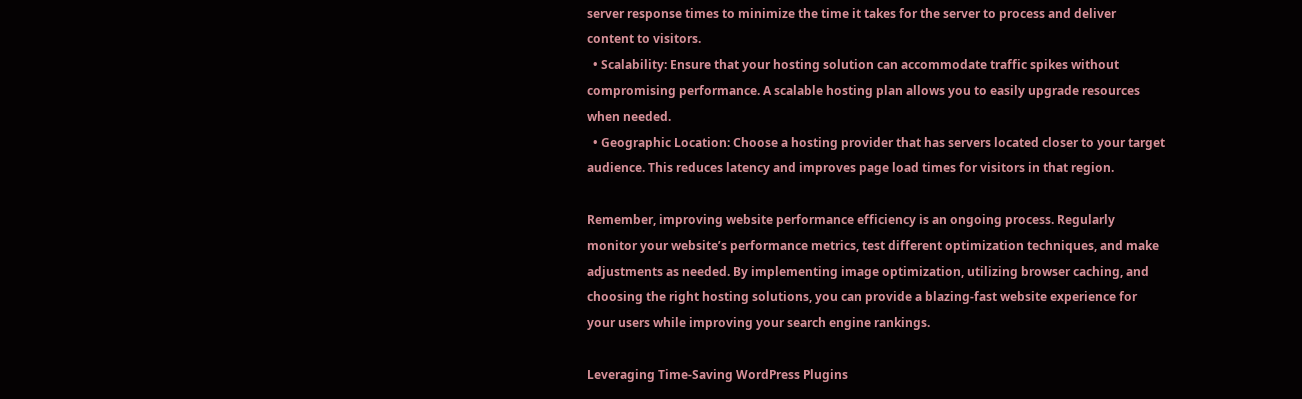server response times to minimize the time it takes for the server to process and deliver content to visitors.
  • Scalability: Ensure that your hosting solution can accommodate traffic spikes without compromising performance. A scalable hosting plan allows you to easily upgrade resources when needed.
  • Geographic Location: Choose a hosting provider that has servers located closer to your target audience. This reduces latency and improves page load times for visitors in that region.

Remember, improving website performance efficiency is an ongoing process. Regularly monitor your website’s performance metrics, test different optimization techniques, and make adjustments as needed. By implementing image optimization, utilizing browser caching, and choosing the right hosting solutions, you can provide a blazing-fast website experience for your users while improving your search engine rankings.

Leveraging Time-Saving WordPress Plugins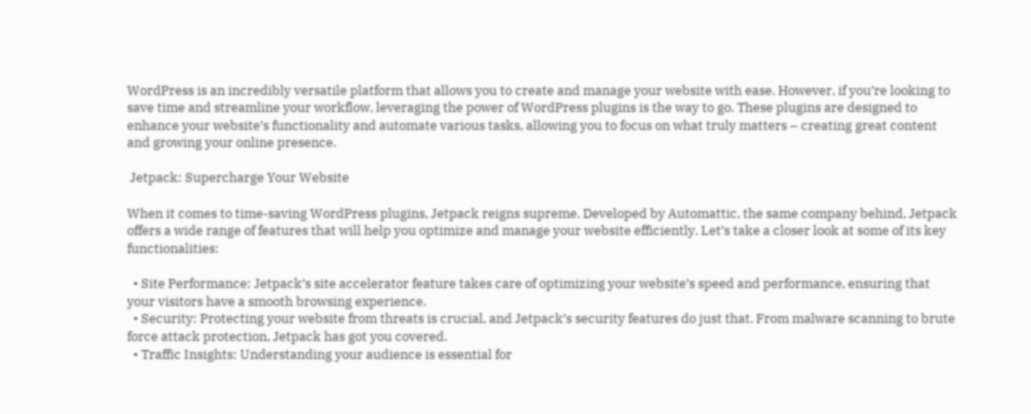WordPress is an incredibly versatile platform that allows you to create and manage your website with ease. However, if you’re looking to save time and streamline your workflow, leveraging the power of WordPress plugins is the way to go. These plugins are designed to enhance your website’s functionality and automate various tasks, allowing you to focus on what truly matters – creating great content and growing your online presence.

 Jetpack: Supercharge Your Website

When it comes to time-saving WordPress plugins, Jetpack reigns supreme. Developed by Automattic, the same company behind, Jetpack offers a wide range of features that will help you optimize and manage your website efficiently. Let’s take a closer look at some of its key functionalities:

  • Site Performance: Jetpack’s site accelerator feature takes care of optimizing your website’s speed and performance, ensuring that your visitors have a smooth browsing experience.
  • Security: Protecting your website from threats is crucial, and Jetpack’s security features do just that. From malware scanning to brute force attack protection, Jetpack has got you covered.
  • Traffic Insights: Understanding your audience is essential for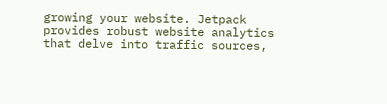growing your website. Jetpack provides robust website analytics that delve into traffic sources,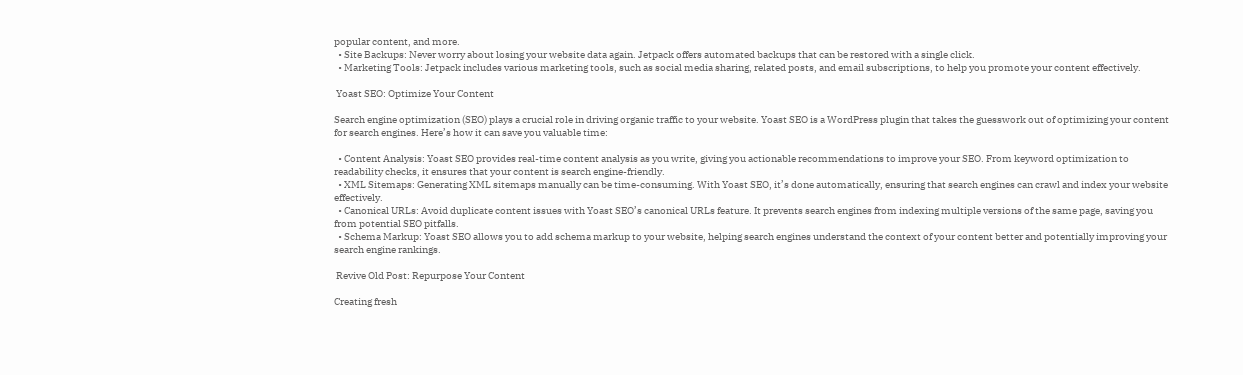popular content, and more.
  • Site Backups: Never worry about losing your website data again. Jetpack offers automated backups that can be restored with a single click.
  • Marketing Tools: Jetpack includes various marketing tools, such as social media sharing, related posts, and email subscriptions, to help you promote your content effectively.

 Yoast SEO: Optimize Your Content

Search engine optimization (SEO) plays a crucial role in driving organic traffic to your website. Yoast SEO is a WordPress plugin that takes the guesswork out of optimizing your content for search engines. Here’s how it can save you valuable time:

  • Content Analysis: Yoast SEO provides real-time content analysis as you write, giving you actionable recommendations to improve your SEO. From keyword optimization to readability checks, it ensures that your content is search engine-friendly.
  • XML Sitemaps: Generating XML sitemaps manually can be time-consuming. With Yoast SEO, it’s done automatically, ensuring that search engines can crawl and index your website effectively.
  • Canonical URLs: Avoid duplicate content issues with Yoast SEO’s canonical URLs feature. It prevents search engines from indexing multiple versions of the same page, saving you from potential SEO pitfalls.
  • Schema Markup: Yoast SEO allows you to add schema markup to your website, helping search engines understand the context of your content better and potentially improving your search engine rankings.

 Revive Old Post: Repurpose Your Content

Creating fresh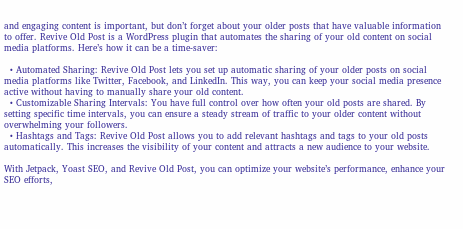and engaging content is important, but don’t forget about your older posts that have valuable information to offer. Revive Old Post is a WordPress plugin that automates the sharing of your old content on social media platforms. Here’s how it can be a time-saver:

  • Automated Sharing: Revive Old Post lets you set up automatic sharing of your older posts on social media platforms like Twitter, Facebook, and LinkedIn. This way, you can keep your social media presence active without having to manually share your old content.
  • Customizable Sharing Intervals: You have full control over how often your old posts are shared. By setting specific time intervals, you can ensure a steady stream of traffic to your older content without overwhelming your followers.
  • Hashtags and Tags: Revive Old Post allows you to add relevant hashtags and tags to your old posts automatically. This increases the visibility of your content and attracts a new audience to your website.

With Jetpack, Yoast SEO, and Revive Old Post, you can optimize your website’s performance, enhance your SEO efforts,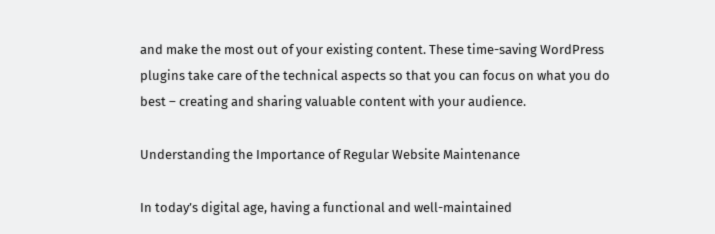and make the most out of your existing content. These time-saving WordPress plugins take care of the technical aspects so that you can focus on what you do best – creating and sharing valuable content with your audience.

Understanding the Importance of Regular Website Maintenance

In today’s digital age, having a functional and well-maintained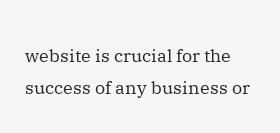website is crucial for the success of any business or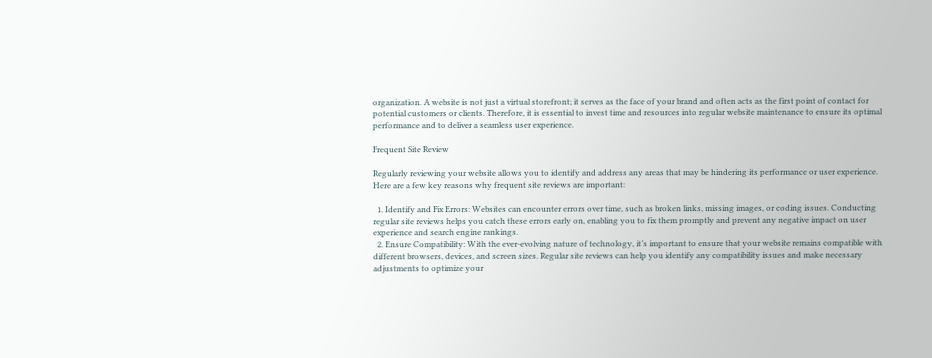organization. A website is not just a virtual storefront; it serves as the face of your brand and often acts as the first point of contact for potential customers or clients. Therefore, it is essential to invest time and resources into regular website maintenance to ensure its optimal performance and to deliver a seamless user experience.

Frequent Site Review

Regularly reviewing your website allows you to identify and address any areas that may be hindering its performance or user experience. Here are a few key reasons why frequent site reviews are important:

  1. Identify and Fix Errors: Websites can encounter errors over time, such as broken links, missing images, or coding issues. Conducting regular site reviews helps you catch these errors early on, enabling you to fix them promptly and prevent any negative impact on user experience and search engine rankings.
  2. Ensure Compatibility: With the ever-evolving nature of technology, it’s important to ensure that your website remains compatible with different browsers, devices, and screen sizes. Regular site reviews can help you identify any compatibility issues and make necessary adjustments to optimize your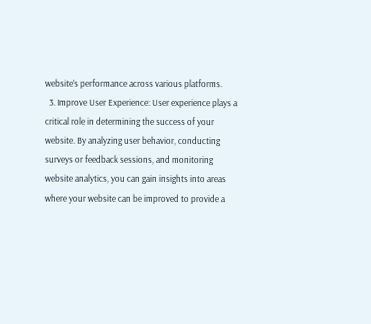website’s performance across various platforms.
  3. Improve User Experience: User experience plays a critical role in determining the success of your website. By analyzing user behavior, conducting surveys or feedback sessions, and monitoring website analytics, you can gain insights into areas where your website can be improved to provide a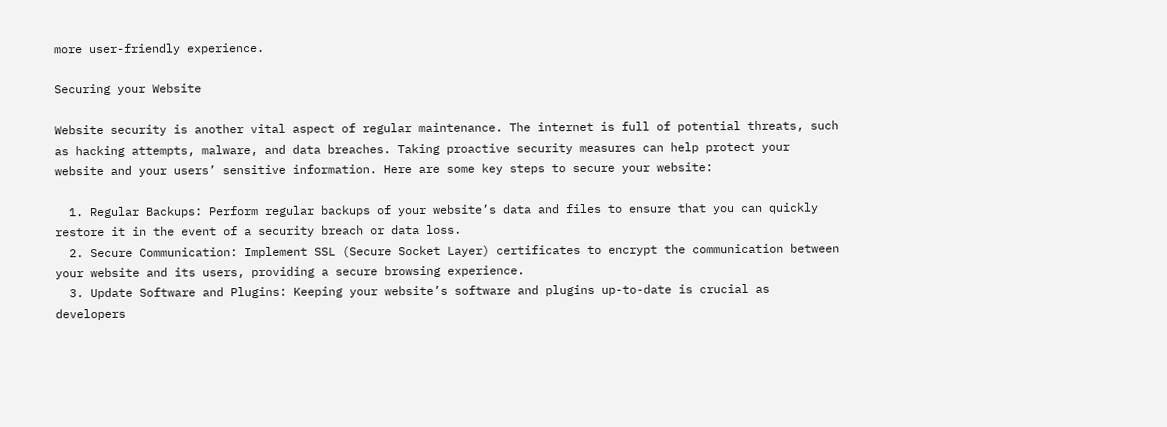more user-friendly experience.

Securing your Website

Website security is another vital aspect of regular maintenance. The internet is full of potential threats, such as hacking attempts, malware, and data breaches. Taking proactive security measures can help protect your website and your users’ sensitive information. Here are some key steps to secure your website:

  1. Regular Backups: Perform regular backups of your website’s data and files to ensure that you can quickly restore it in the event of a security breach or data loss.
  2. Secure Communication: Implement SSL (Secure Socket Layer) certificates to encrypt the communication between your website and its users, providing a secure browsing experience.
  3. Update Software and Plugins: Keeping your website’s software and plugins up-to-date is crucial as developers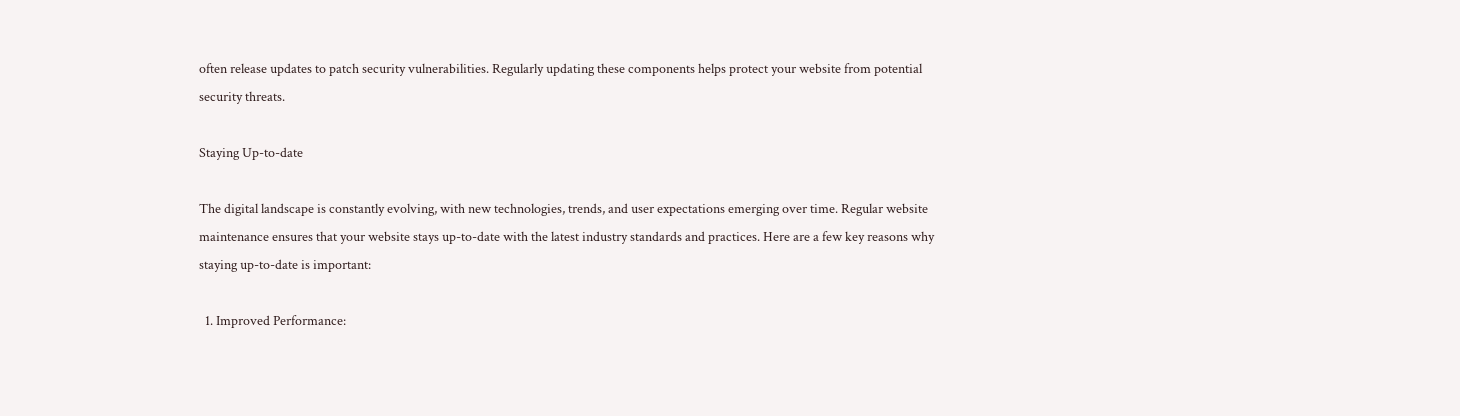often release updates to patch security vulnerabilities. Regularly updating these components helps protect your website from potential security threats.

Staying Up-to-date

The digital landscape is constantly evolving, with new technologies, trends, and user expectations emerging over time. Regular website maintenance ensures that your website stays up-to-date with the latest industry standards and practices. Here are a few key reasons why staying up-to-date is important:

  1. Improved Performance: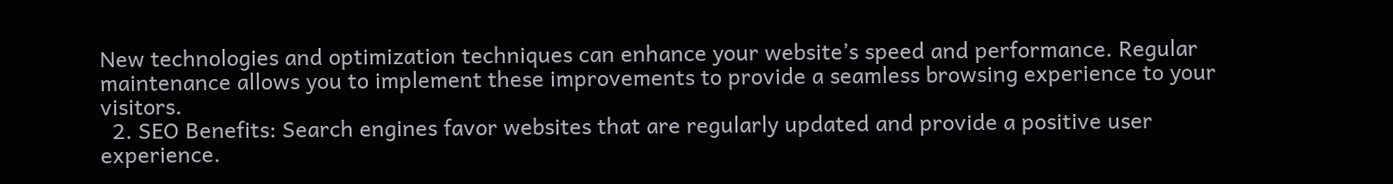New technologies and optimization techniques can enhance your website’s speed and performance. Regular maintenance allows you to implement these improvements to provide a seamless browsing experience to your visitors.
  2. SEO Benefits: Search engines favor websites that are regularly updated and provide a positive user experience.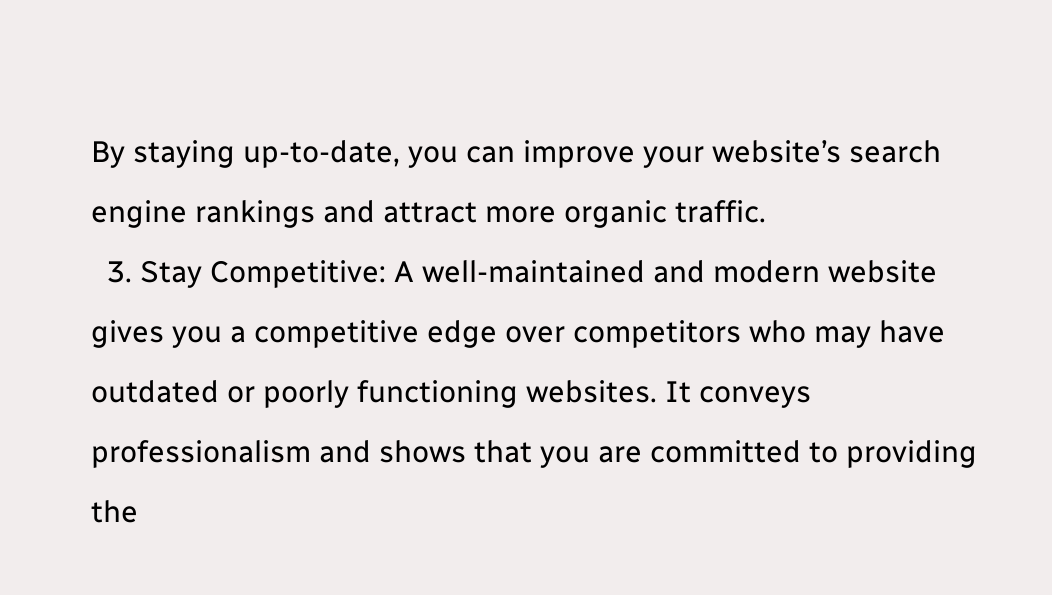By staying up-to-date, you can improve your website’s search engine rankings and attract more organic traffic.
  3. Stay Competitive: A well-maintained and modern website gives you a competitive edge over competitors who may have outdated or poorly functioning websites. It conveys professionalism and shows that you are committed to providing the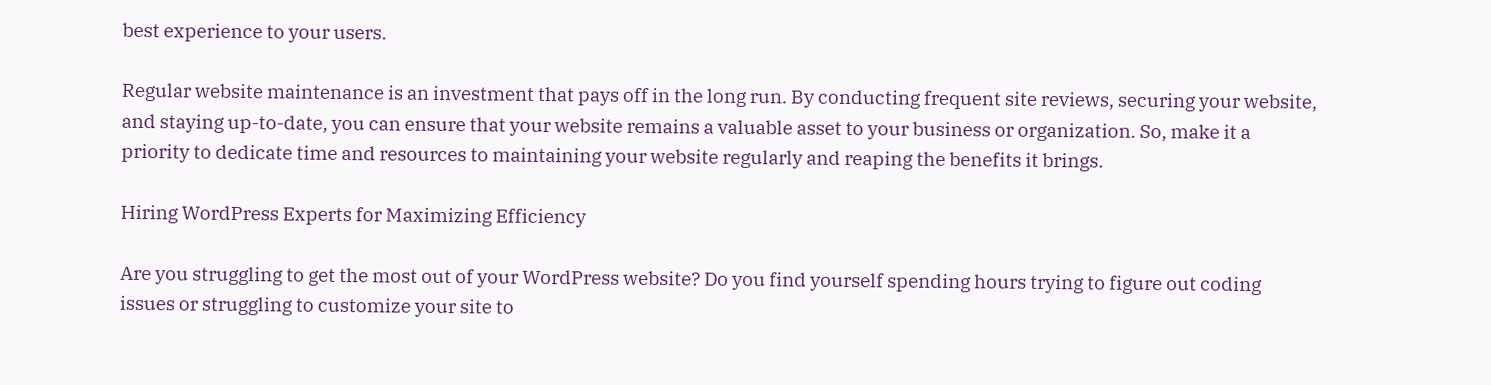best experience to your users.

Regular website maintenance is an investment that pays off in the long run. By conducting frequent site reviews, securing your website, and staying up-to-date, you can ensure that your website remains a valuable asset to your business or organization. So, make it a priority to dedicate time and resources to maintaining your website regularly and reaping the benefits it brings.

Hiring WordPress Experts for Maximizing Efficiency

Are you struggling to get the most out of your WordPress website? Do you find yourself spending hours trying to figure out coding issues or struggling to customize your site to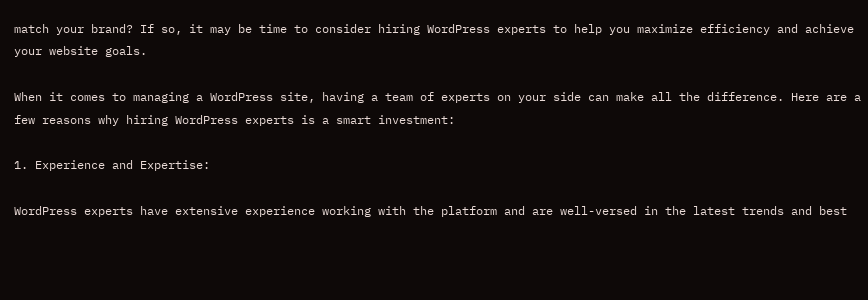match your brand? If so, it may be time to consider hiring WordPress experts to help you maximize efficiency and achieve your website goals.

When it comes to managing a WordPress site, having a team of experts on your side can make all the difference. Here are a few reasons why hiring WordPress experts is a smart investment:

1. Experience and Expertise:

WordPress experts have extensive experience working with the platform and are well-versed in the latest trends and best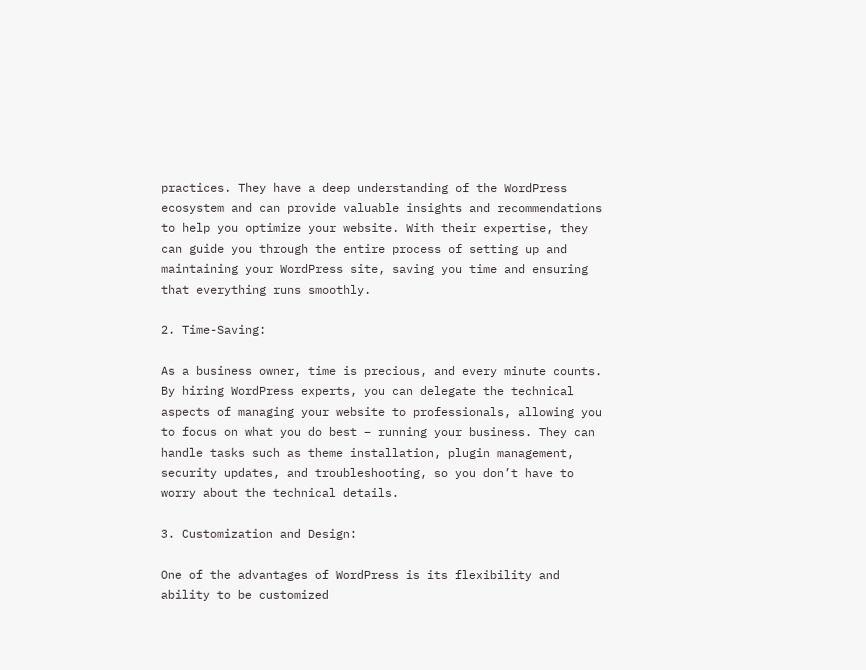practices. They have a deep understanding of the WordPress ecosystem and can provide valuable insights and recommendations to help you optimize your website. With their expertise, they can guide you through the entire process of setting up and maintaining your WordPress site, saving you time and ensuring that everything runs smoothly.

2. Time-Saving:

As a business owner, time is precious, and every minute counts. By hiring WordPress experts, you can delegate the technical aspects of managing your website to professionals, allowing you to focus on what you do best – running your business. They can handle tasks such as theme installation, plugin management, security updates, and troubleshooting, so you don’t have to worry about the technical details.

3. Customization and Design:

One of the advantages of WordPress is its flexibility and ability to be customized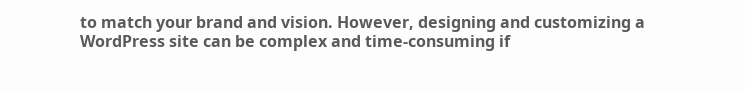to match your brand and vision. However, designing and customizing a WordPress site can be complex and time-consuming if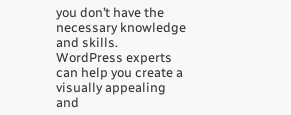you don’t have the necessary knowledge and skills. WordPress experts can help you create a visually appealing and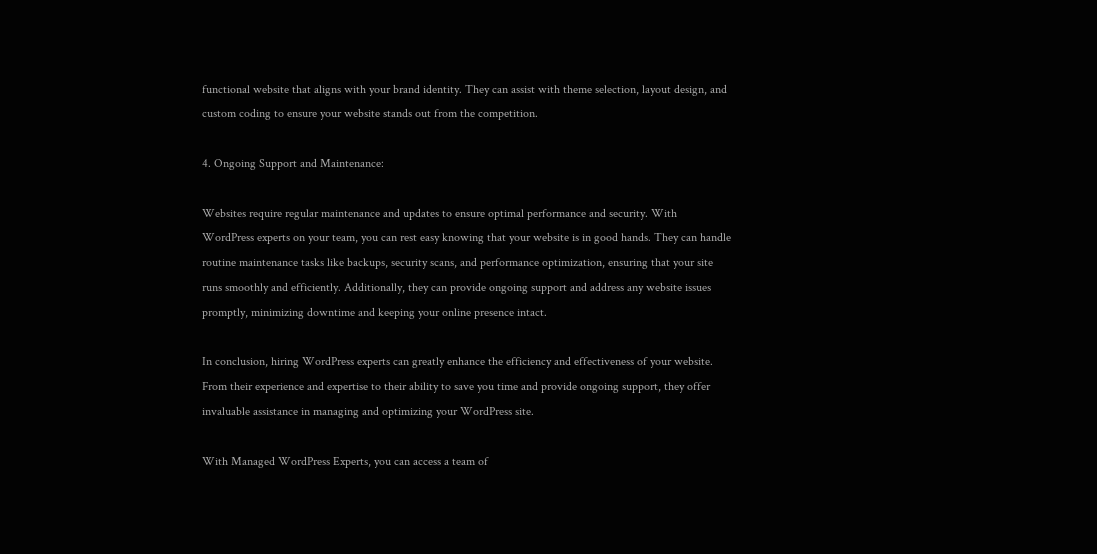functional website that aligns with your brand identity. They can assist with theme selection, layout design, and custom coding to ensure your website stands out from the competition.

4. Ongoing Support and Maintenance:

Websites require regular maintenance and updates to ensure optimal performance and security. With WordPress experts on your team, you can rest easy knowing that your website is in good hands. They can handle routine maintenance tasks like backups, security scans, and performance optimization, ensuring that your site runs smoothly and efficiently. Additionally, they can provide ongoing support and address any website issues promptly, minimizing downtime and keeping your online presence intact.

In conclusion, hiring WordPress experts can greatly enhance the efficiency and effectiveness of your website. From their experience and expertise to their ability to save you time and provide ongoing support, they offer invaluable assistance in managing and optimizing your WordPress site.

With Managed WordPress Experts, you can access a team of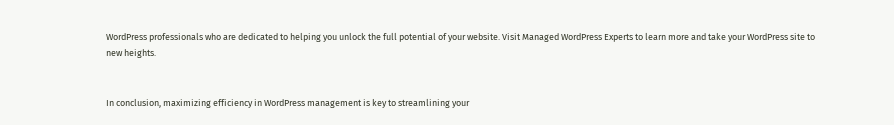WordPress professionals who are dedicated to helping you unlock the full potential of your website. Visit Managed WordPress Experts to learn more and take your WordPress site to new heights.


In conclusion, maximizing efficiency in WordPress management is key to streamlining your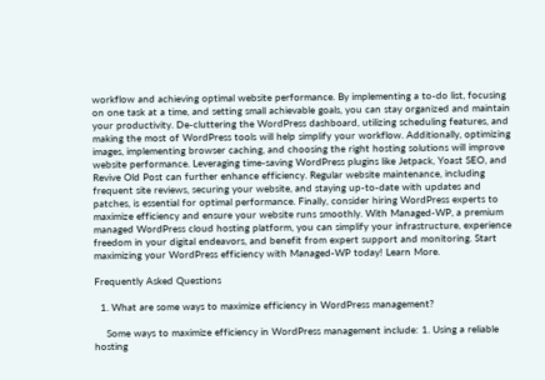workflow and achieving optimal website performance. By implementing a to-do list, focusing on one task at a time, and setting small achievable goals, you can stay organized and maintain your productivity. De-cluttering the WordPress dashboard, utilizing scheduling features, and making the most of WordPress tools will help simplify your workflow. Additionally, optimizing images, implementing browser caching, and choosing the right hosting solutions will improve website performance. Leveraging time-saving WordPress plugins like Jetpack, Yoast SEO, and Revive Old Post can further enhance efficiency. Regular website maintenance, including frequent site reviews, securing your website, and staying up-to-date with updates and patches, is essential for optimal performance. Finally, consider hiring WordPress experts to maximize efficiency and ensure your website runs smoothly. With Managed-WP, a premium managed WordPress cloud hosting platform, you can simplify your infrastructure, experience freedom in your digital endeavors, and benefit from expert support and monitoring. Start maximizing your WordPress efficiency with Managed-WP today! Learn More.

Frequently Asked Questions

  1. What are some ways to maximize efficiency in WordPress management?

    Some ways to maximize efficiency in WordPress management include: 1. Using a reliable hosting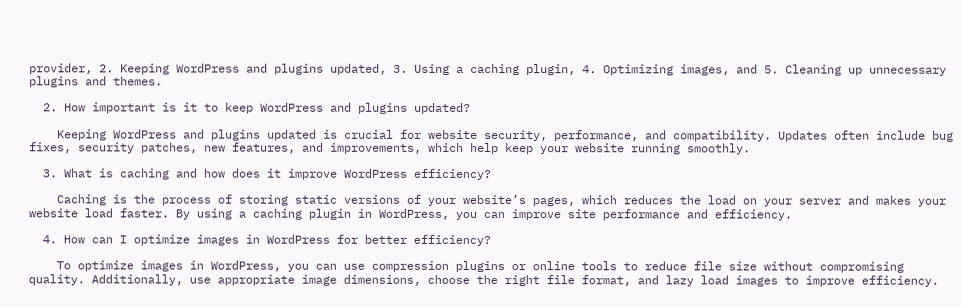provider, 2. Keeping WordPress and plugins updated, 3. Using a caching plugin, 4. Optimizing images, and 5. Cleaning up unnecessary plugins and themes.

  2. How important is it to keep WordPress and plugins updated?

    Keeping WordPress and plugins updated is crucial for website security, performance, and compatibility. Updates often include bug fixes, security patches, new features, and improvements, which help keep your website running smoothly.

  3. What is caching and how does it improve WordPress efficiency?

    Caching is the process of storing static versions of your website’s pages, which reduces the load on your server and makes your website load faster. By using a caching plugin in WordPress, you can improve site performance and efficiency.

  4. How can I optimize images in WordPress for better efficiency?

    To optimize images in WordPress, you can use compression plugins or online tools to reduce file size without compromising quality. Additionally, use appropriate image dimensions, choose the right file format, and lazy load images to improve efficiency.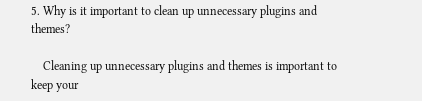5. Why is it important to clean up unnecessary plugins and themes?

    Cleaning up unnecessary plugins and themes is important to keep your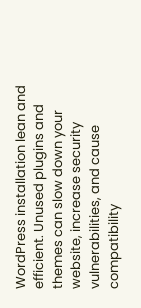WordPress installation lean and efficient. Unused plugins and themes can slow down your website, increase security vulnerabilities, and cause compatibility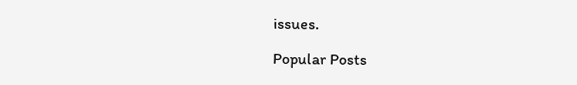issues.

Popular Posts